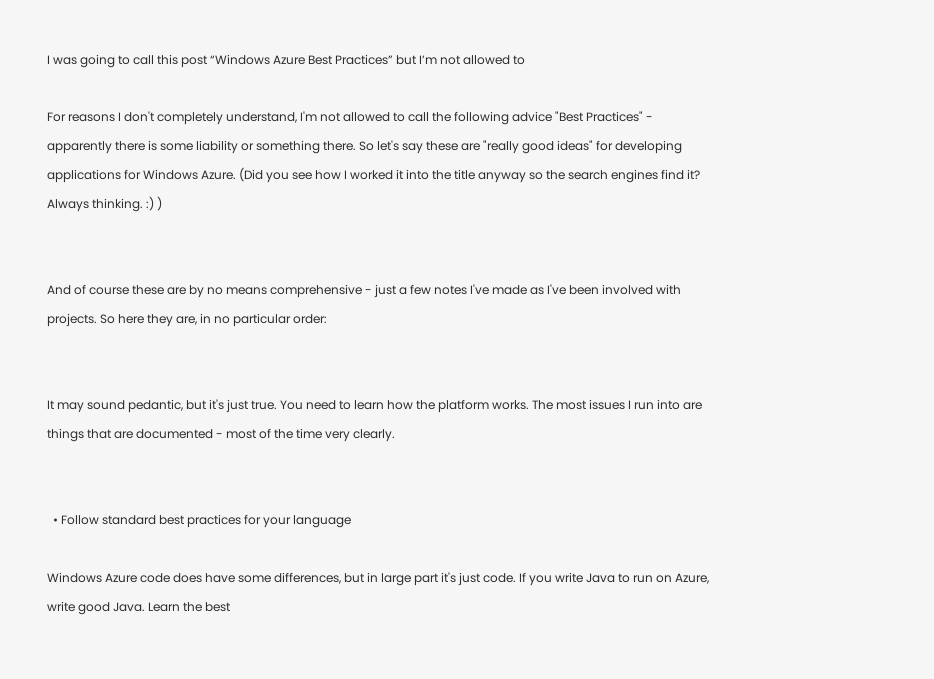I was going to call this post “Windows Azure Best Practices” but I’m not allowed to

For reasons I don't completely understand, I'm not allowed to call the following advice "Best Practices" - apparently there is some liability or something there. So let's say these are "really good ideas" for developing applications for Windows Azure. (Did you see how I worked it into the title anyway so the search engines find it? Always thinking. :) )


And of course these are by no means comprehensive - just a few notes I've made as I've been involved with projects. So here they are, in no particular order:


It may sound pedantic, but it's just true. You need to learn how the platform works. The most issues I run into are things that are documented - most of the time very clearly.


  • Follow standard best practices for your language

Windows Azure code does have some differences, but in large part it's just code. If you write Java to run on Azure, write good Java. Learn the best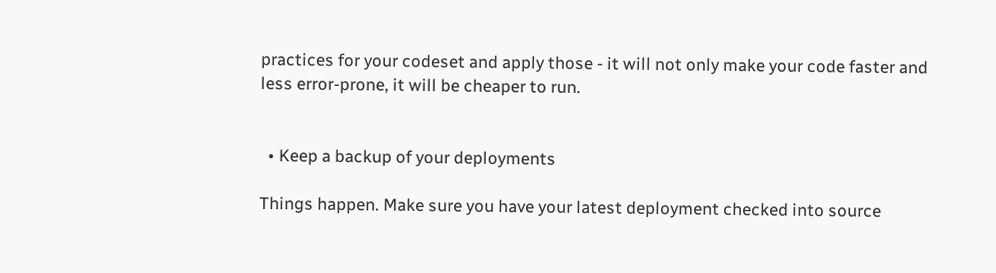practices for your codeset and apply those - it will not only make your code faster and less error-prone, it will be cheaper to run.


  • Keep a backup of your deployments

Things happen. Make sure you have your latest deployment checked into source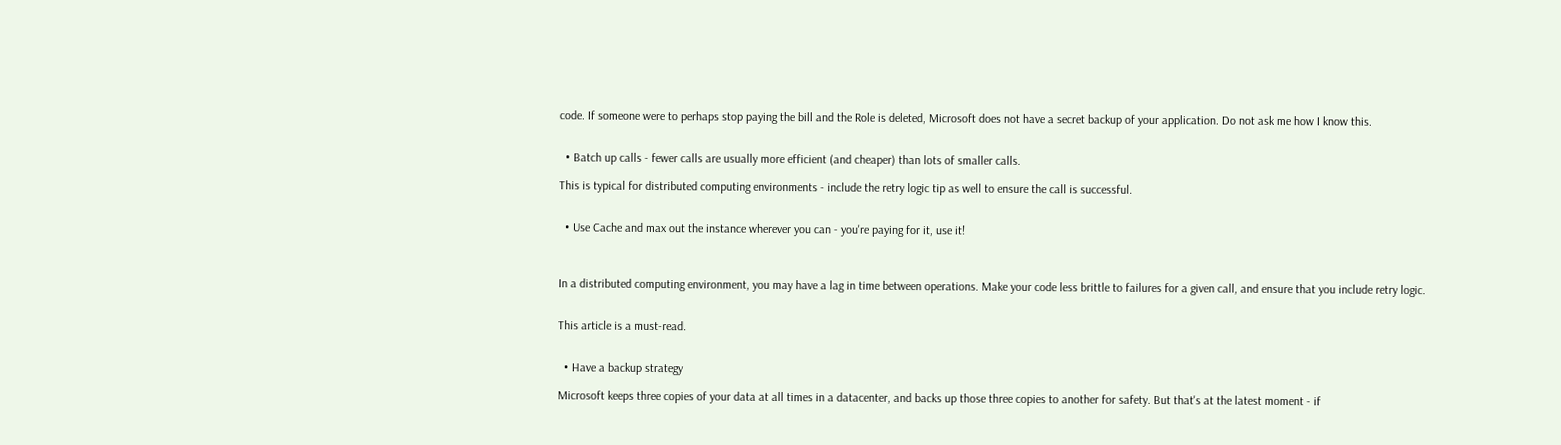code. If someone were to perhaps stop paying the bill and the Role is deleted, Microsoft does not have a secret backup of your application. Do not ask me how I know this.


  • Batch up calls - fewer calls are usually more efficient (and cheaper) than lots of smaller calls.

This is typical for distributed computing environments - include the retry logic tip as well to ensure the call is successful.


  • Use Cache and max out the instance wherever you can - you're paying for it, use it!



In a distributed computing environment, you may have a lag in time between operations. Make your code less brittle to failures for a given call, and ensure that you include retry logic.


This article is a must-read.


  • Have a backup strategy

Microsoft keeps three copies of your data at all times in a datacenter, and backs up those three copies to another for safety. But that's at the latest moment - if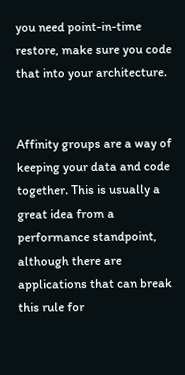you need point-in-time restore, make sure you code that into your architecture.


Affinity groups are a way of keeping your data and code together. This is usually a great idea from a performance standpoint, although there are applications that can break this rule for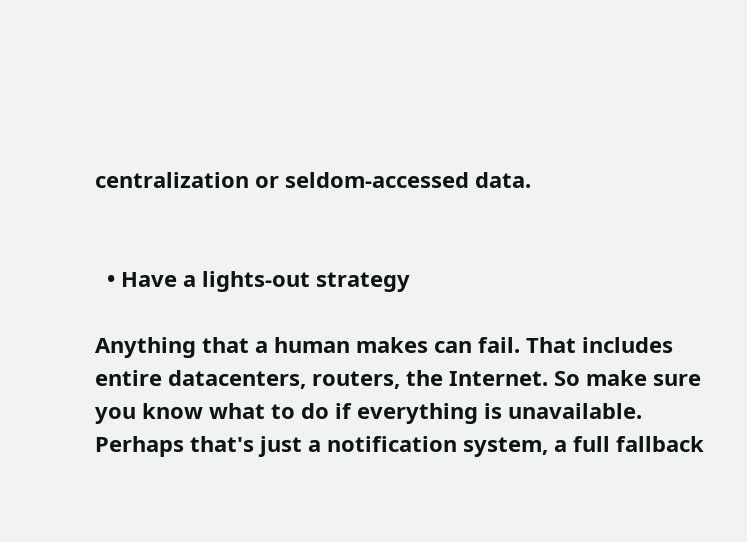centralization or seldom-accessed data.


  • Have a lights-out strategy

Anything that a human makes can fail. That includes entire datacenters, routers, the Internet. So make sure you know what to do if everything is unavailable. Perhaps that's just a notification system, a full fallback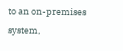to an on-premises system,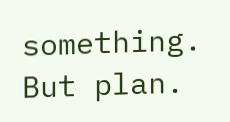something. But plan.